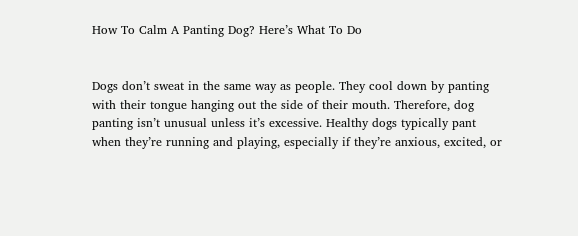How To Calm A Panting Dog? Here’s What To Do


Dogs don’t sweat in the same way as people. They cool down by panting with their tongue hanging out the side of their mouth. Therefore, dog panting isn’t unusual unless it’s excessive. Healthy dogs typically pant when they’re running and playing, especially if they’re anxious, excited, or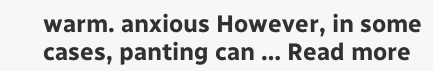warm. anxious However, in some cases, panting can … Read more